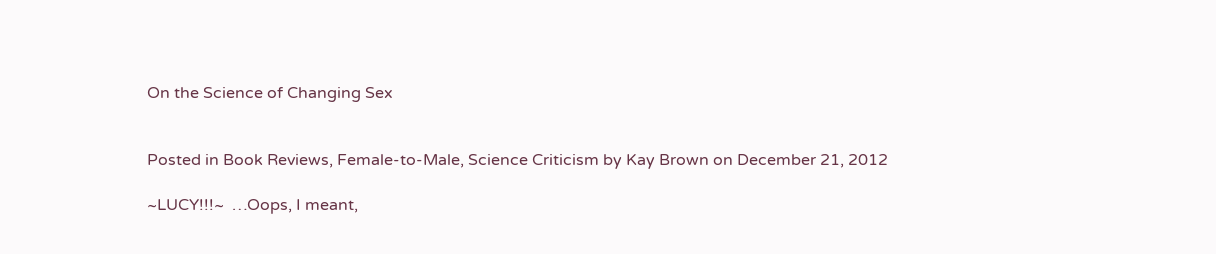On the Science of Changing Sex


Posted in Book Reviews, Female-to-Male, Science Criticism by Kay Brown on December 21, 2012

~LUCY!!!~  …Oops, I meant,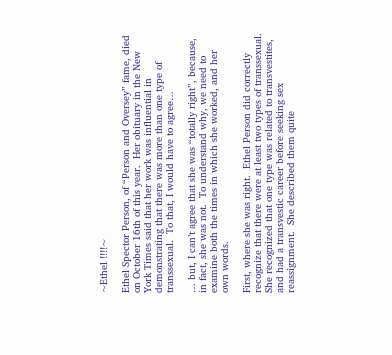~Ethel !!!!~

Ethel Spector Person, of “Person and Oversey” fame, died on October 16th of this year.  Her obituary in the New York Times said that her work was influential in demonstrating that there was more than one type of transsexual.  To that, I would have to agree…

… but, I can’t agree that she was “totally right”, because, in fact, she was not.  To understand why, we need to examine both the times in which she worked, and her own words.

First, where she was right.  Ethel Person did correctly recognize that there were at least two types of transsexual.  She recognized that one type was related to transvestites, and had a transvestic career before seeking sex reassignment.  She described them quite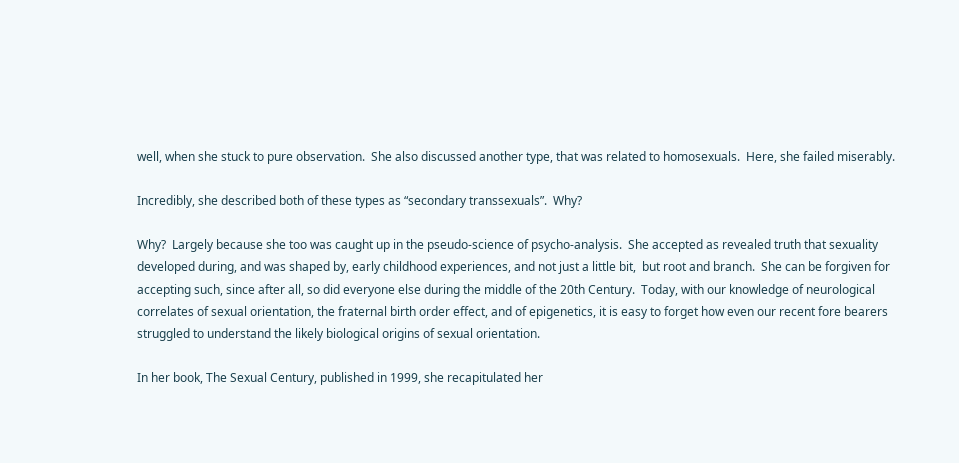well, when she stuck to pure observation.  She also discussed another type, that was related to homosexuals.  Here, she failed miserably.

Incredibly, she described both of these types as “secondary transsexuals”.  Why?

Why?  Largely because she too was caught up in the pseudo-science of psycho-analysis.  She accepted as revealed truth that sexuality developed during, and was shaped by, early childhood experiences, and not just a little bit,  but root and branch.  She can be forgiven for accepting such, since after all, so did everyone else during the middle of the 20th Century.  Today, with our knowledge of neurological correlates of sexual orientation, the fraternal birth order effect, and of epigenetics, it is easy to forget how even our recent fore bearers struggled to understand the likely biological origins of sexual orientation.

In her book, The Sexual Century, published in 1999, she recapitulated her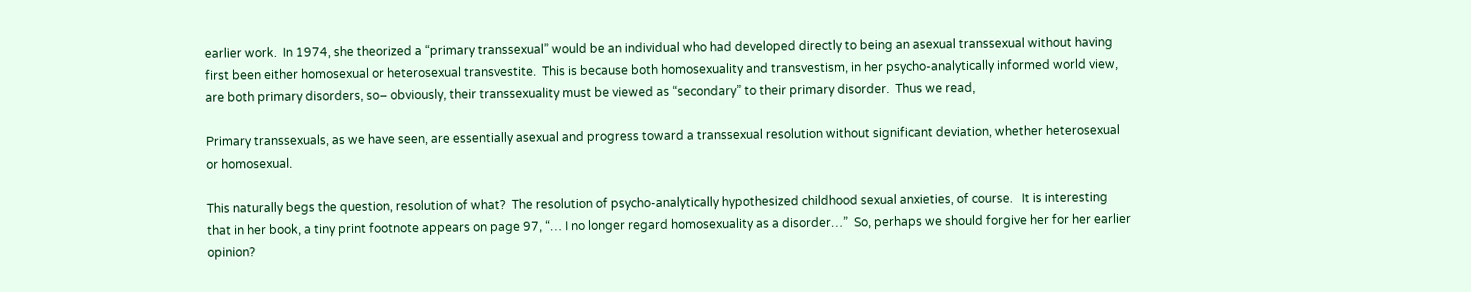earlier work.  In 1974, she theorized a “primary transsexual” would be an individual who had developed directly to being an asexual transsexual without having first been either homosexual or heterosexual transvestite.  This is because both homosexuality and transvestism, in her psycho-analytically informed world view, are both primary disorders, so– obviously, their transsexuality must be viewed as “secondary” to their primary disorder.  Thus we read,

Primary transsexuals, as we have seen, are essentially asexual and progress toward a transsexual resolution without significant deviation, whether heterosexual or homosexual.

This naturally begs the question, resolution of what?  The resolution of psycho-analytically hypothesized childhood sexual anxieties, of course.   It is interesting that in her book, a tiny print footnote appears on page 97, “… I no longer regard homosexuality as a disorder…”  So, perhaps we should forgive her for her earlier opinion?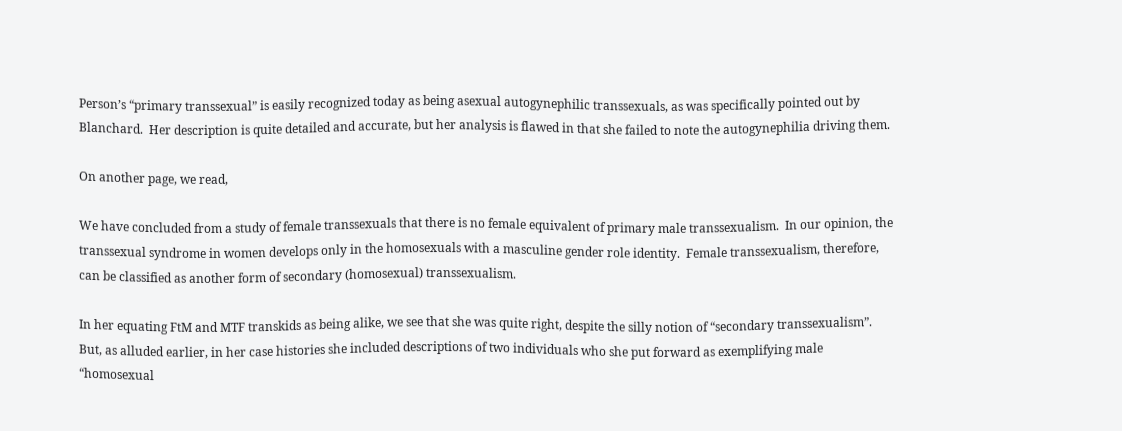Person’s “primary transsexual” is easily recognized today as being asexual autogynephilic transsexuals, as was specifically pointed out by Blanchard.  Her description is quite detailed and accurate, but her analysis is flawed in that she failed to note the autogynephilia driving them.

On another page, we read,

We have concluded from a study of female transsexuals that there is no female equivalent of primary male transsexualism.  In our opinion, the transsexual syndrome in women develops only in the homosexuals with a masculine gender role identity.  Female transsexualism, therefore, can be classified as another form of secondary (homosexual) transsexualism.

In her equating FtM and MTF transkids as being alike, we see that she was quite right, despite the silly notion of “secondary transsexualism”.  But, as alluded earlier, in her case histories she included descriptions of two individuals who she put forward as exemplifying male “homosexual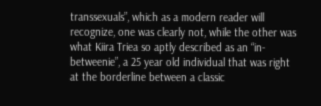transsexuals”, which as a modern reader will recognize, one was clearly not, while the other was what Kiira Triea so aptly described as an “in-betweenie”, a 25 year old individual that was right at the borderline between a classic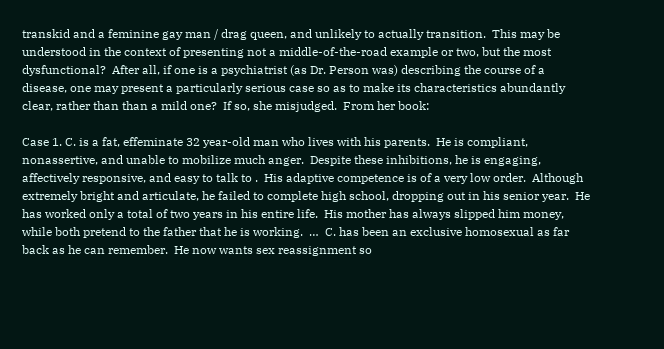transkid and a feminine gay man / drag queen, and unlikely to actually transition.  This may be understood in the context of presenting not a middle-of-the-road example or two, but the most dysfunctional?  After all, if one is a psychiatrist (as Dr. Person was) describing the course of a disease, one may present a particularly serious case so as to make its characteristics abundantly clear, rather than than a mild one?  If so, she misjudged.  From her book:

Case 1. C. is a fat, effeminate 32 year-old man who lives with his parents.  He is compliant, nonassertive, and unable to mobilize much anger.  Despite these inhibitions, he is engaging, affectively responsive, and easy to talk to .  His adaptive competence is of a very low order.  Although extremely bright and articulate, he failed to complete high school, dropping out in his senior year.  He has worked only a total of two years in his entire life.  His mother has always slipped him money, while both pretend to the father that he is working.  …  C. has been an exclusive homosexual as far back as he can remember.  He now wants sex reassignment so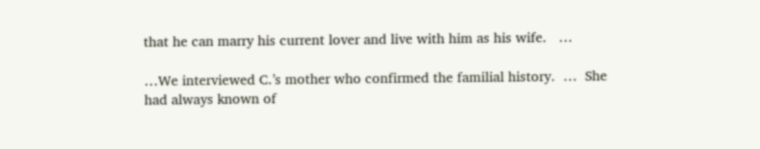that he can marry his current lover and live with him as his wife.   …

…We interviewed C.’s mother who confirmed the familial history.  …  She had always known of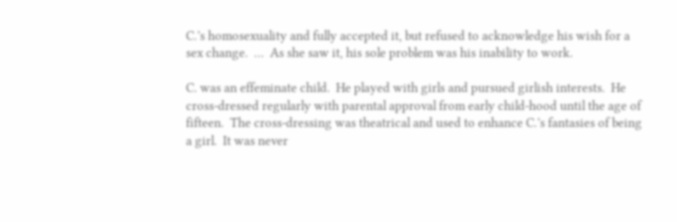C.’s homosexuality and fully accepted it, but refused to acknowledge his wish for a sex change.  …  As she saw it, his sole problem was his inability to work.

C. was an effeminate child.  He played with girls and pursued girlish interests.  He cross-dressed regularly with parental approval from early child-hood until the age of fifteen.  The cross-dressing was theatrical and used to enhance C.’s fantasies of being a girl.  It was never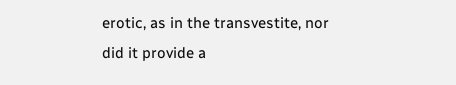erotic, as in the transvestite, nor did it provide a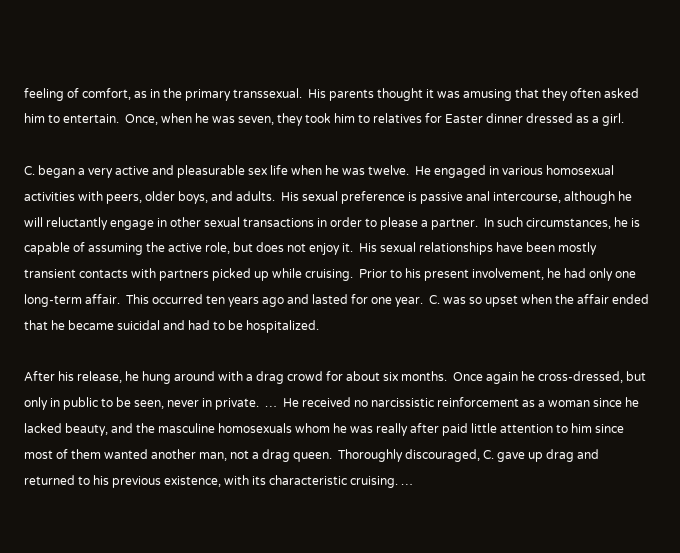feeling of comfort, as in the primary transsexual.  His parents thought it was amusing that they often asked him to entertain.  Once, when he was seven, they took him to relatives for Easter dinner dressed as a girl.

C. began a very active and pleasurable sex life when he was twelve.  He engaged in various homosexual activities with peers, older boys, and adults.  His sexual preference is passive anal intercourse, although he will reluctantly engage in other sexual transactions in order to please a partner.  In such circumstances, he is capable of assuming the active role, but does not enjoy it.  His sexual relationships have been mostly transient contacts with partners picked up while cruising.  Prior to his present involvement, he had only one long-term affair.  This occurred ten years ago and lasted for one year.  C. was so upset when the affair ended that he became suicidal and had to be hospitalized.

After his release, he hung around with a drag crowd for about six months.  Once again he cross-dressed, but only in public to be seen, never in private.  …  He received no narcissistic reinforcement as a woman since he lacked beauty, and the masculine homosexuals whom he was really after paid little attention to him since most of them wanted another man, not a drag queen.  Thoroughly discouraged, C. gave up drag and returned to his previous existence, with its characteristic cruising. …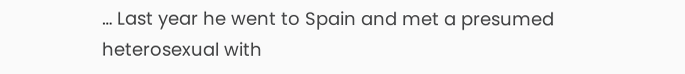… Last year he went to Spain and met a presumed heterosexual with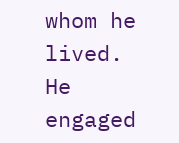whom he lived.  He engaged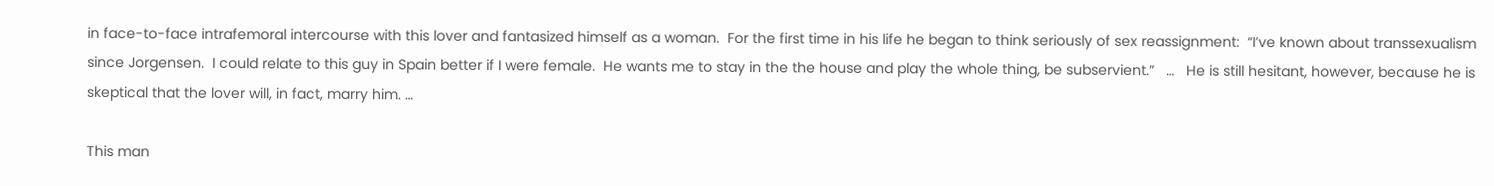in face-to-face intrafemoral intercourse with this lover and fantasized himself as a woman.  For the first time in his life he began to think seriously of sex reassignment:  “I’ve known about transsexualism since Jorgensen.  I could relate to this guy in Spain better if I were female.  He wants me to stay in the the house and play the whole thing, be subservient.”   …   He is still hesitant, however, because he is skeptical that the lover will, in fact, marry him. …

This man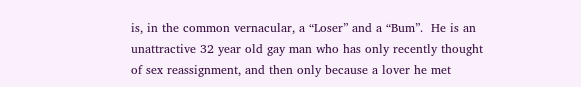is, in the common vernacular, a “Loser” and a “Bum”.  He is an unattractive 32 year old gay man who has only recently thought of sex reassignment, and then only because a lover he met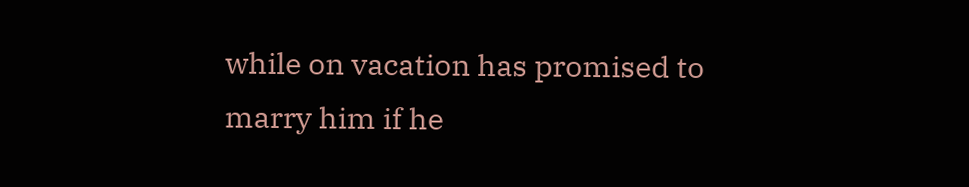while on vacation has promised to marry him if he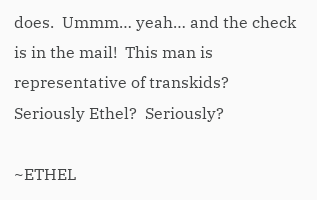does.  Ummm… yeah… and the check is in the mail!  This man is representative of transkids?  Seriously Ethel?  Seriously?

~ETHEL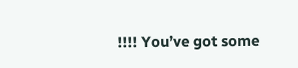!!!! You’ve got some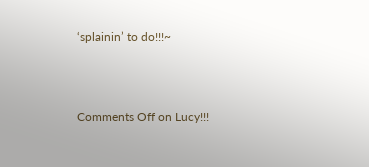‘splainin’ to do!!!~



Comments Off on Lucy!!!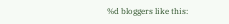%d bloggers like this: